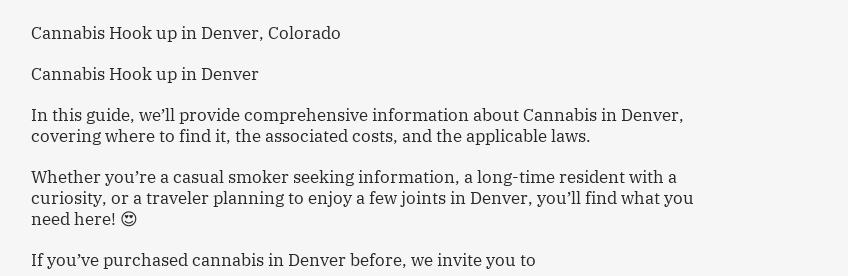Cannabis Hook up in Denver, Colorado

Cannabis Hook up in Denver

In this guide, we’ll provide comprehensive information about Cannabis in Denver, covering where to find it, the associated costs, and the applicable laws.

Whether you’re a casual smoker seeking information, a long-time resident with a curiosity, or a traveler planning to enjoy a few joints in Denver, you’ll find what you need here! 😍

If you’ve purchased cannabis in Denver before, we invite you to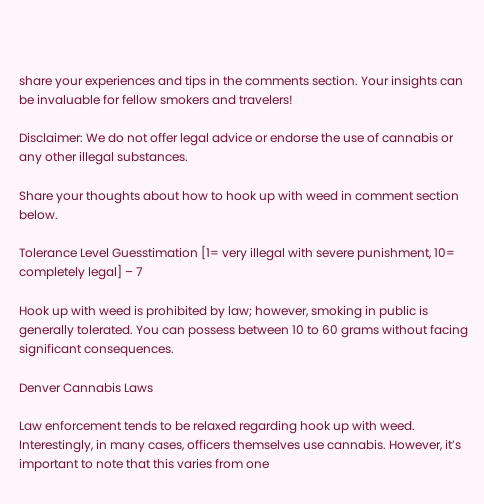share your experiences and tips in the comments section. Your insights can be invaluable for fellow smokers and travelers!

Disclaimer: We do not offer legal advice or endorse the use of cannabis or any other illegal substances.

Share your thoughts about how to hook up with weed in comment section below.

Tolerance Level Guesstimation [1= very illegal with severe punishment, 10= completely legal] – 7

Hook up with weed is prohibited by law; however, smoking in public is generally tolerated. You can possess between 10 to 60 grams without facing significant consequences.

Denver Cannabis Laws

Law enforcement tends to be relaxed regarding hook up with weed. Interestingly, in many cases, officers themselves use cannabis. However, it’s important to note that this varies from one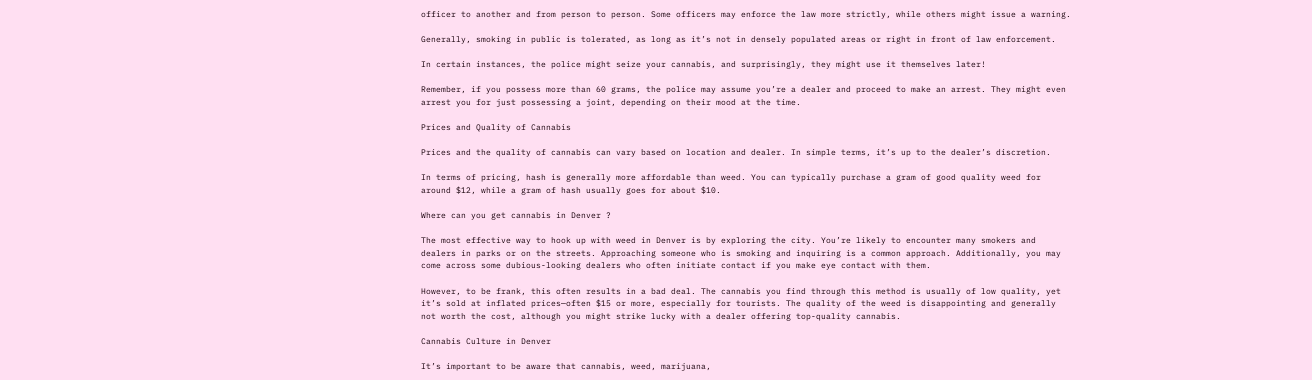officer to another and from person to person. Some officers may enforce the law more strictly, while others might issue a warning.

Generally, smoking in public is tolerated, as long as it’s not in densely populated areas or right in front of law enforcement.

In certain instances, the police might seize your cannabis, and surprisingly, they might use it themselves later!

Remember, if you possess more than 60 grams, the police may assume you’re a dealer and proceed to make an arrest. They might even arrest you for just possessing a joint, depending on their mood at the time.

Prices and Quality of Cannabis

Prices and the quality of cannabis can vary based on location and dealer. In simple terms, it’s up to the dealer’s discretion.

In terms of pricing, hash is generally more affordable than weed. You can typically purchase a gram of good quality weed for around $12, while a gram of hash usually goes for about $10.

Where can you get cannabis in Denver ?

The most effective way to hook up with weed in Denver is by exploring the city. You’re likely to encounter many smokers and dealers in parks or on the streets. Approaching someone who is smoking and inquiring is a common approach. Additionally, you may come across some dubious-looking dealers who often initiate contact if you make eye contact with them.

However, to be frank, this often results in a bad deal. The cannabis you find through this method is usually of low quality, yet it’s sold at inflated prices—often $15 or more, especially for tourists. The quality of the weed is disappointing and generally not worth the cost, although you might strike lucky with a dealer offering top-quality cannabis.

Cannabis Culture in Denver

It’s important to be aware that cannabis, weed, marijuana,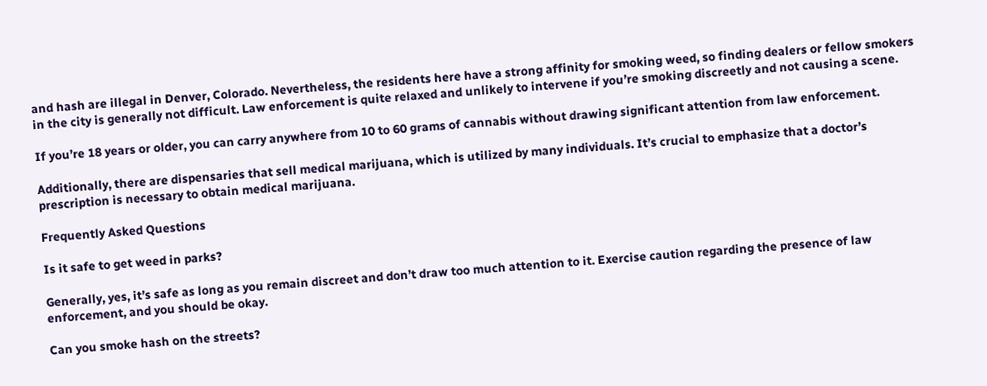and hash are illegal in Denver, Colorado. Nevertheless, the residents here have a strong affinity for smoking weed, so finding dealers or fellow smokers in the city is generally not difficult. Law enforcement is quite relaxed and unlikely to intervene if you’re smoking discreetly and not causing a scene.

If you’re 18 years or older, you can carry anywhere from 10 to 60 grams of cannabis without drawing significant attention from law enforcement.

Additionally, there are dispensaries that sell medical marijuana, which is utilized by many individuals. It’s crucial to emphasize that a doctor’s prescription is necessary to obtain medical marijuana.

Frequently Asked Questions

Is it safe to get weed in parks?

Generally, yes, it’s safe as long as you remain discreet and don’t draw too much attention to it. Exercise caution regarding the presence of law enforcement, and you should be okay.

Can you smoke hash on the streets?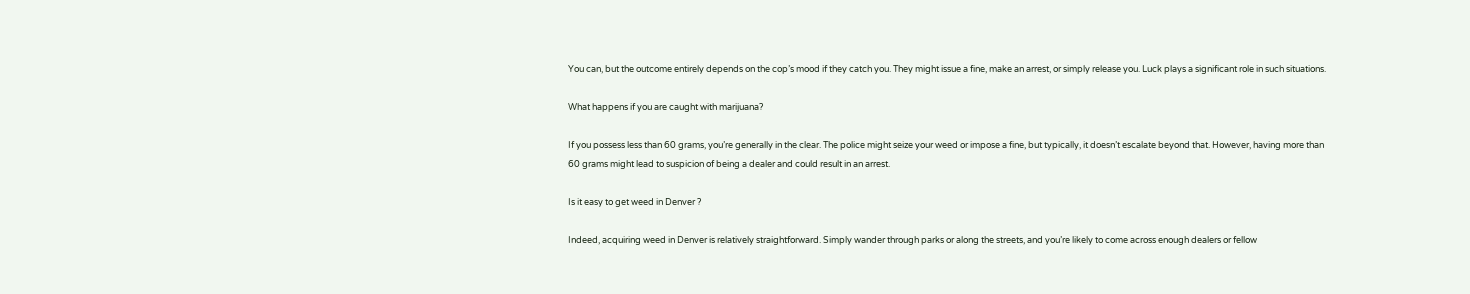You can, but the outcome entirely depends on the cop’s mood if they catch you. They might issue a fine, make an arrest, or simply release you. Luck plays a significant role in such situations.

What happens if you are caught with marijuana?

If you possess less than 60 grams, you’re generally in the clear. The police might seize your weed or impose a fine, but typically, it doesn’t escalate beyond that. However, having more than 60 grams might lead to suspicion of being a dealer and could result in an arrest.

Is it easy to get weed in Denver ?

Indeed, acquiring weed in Denver is relatively straightforward. Simply wander through parks or along the streets, and you’re likely to come across enough dealers or fellow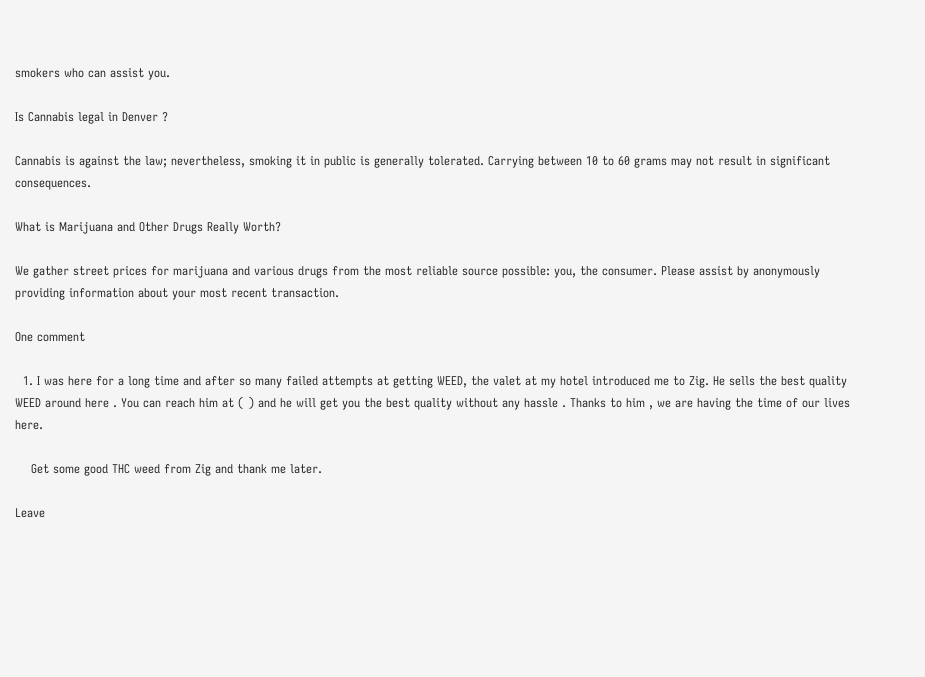smokers who can assist you.

Is Cannabis legal in Denver ?

Cannabis is against the law; nevertheless, smoking it in public is generally tolerated. Carrying between 10 to 60 grams may not result in significant consequences.

What is Marijuana and Other Drugs Really Worth?

We gather street prices for marijuana and various drugs from the most reliable source possible: you, the consumer. Please assist by anonymously providing information about your most recent transaction.

One comment

  1. I was here for a long time and after so many failed attempts at getting WEED, the valet at my hotel introduced me to Zig. He sells the best quality WEED around here . You can reach him at ( ) and he will get you the best quality without any hassle . Thanks to him , we are having the time of our lives here.

    Get some good THC weed from Zig and thank me later.

Leave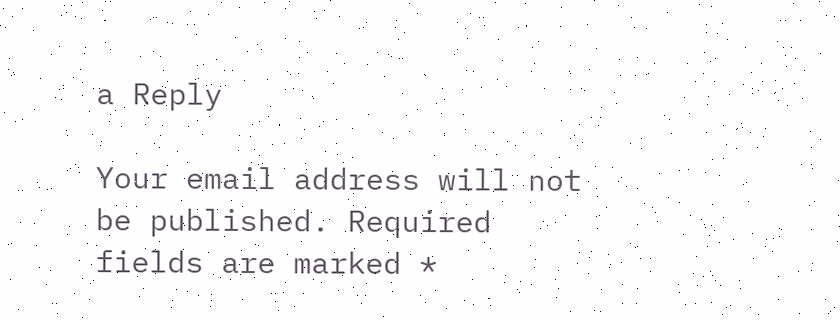a Reply

Your email address will not be published. Required fields are marked *